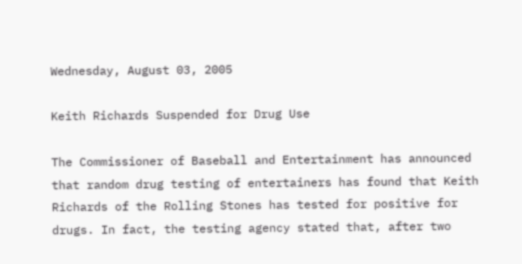Wednesday, August 03, 2005

Keith Richards Suspended for Drug Use

The Commissioner of Baseball and Entertainment has announced that random drug testing of entertainers has found that Keith Richards of the Rolling Stones has tested for positive for drugs. In fact, the testing agency stated that, after two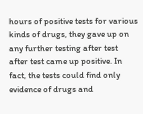hours of positive tests for various kinds of drugs, they gave up on any further testing after test after test came up positive. In fact, the tests could find only evidence of drugs and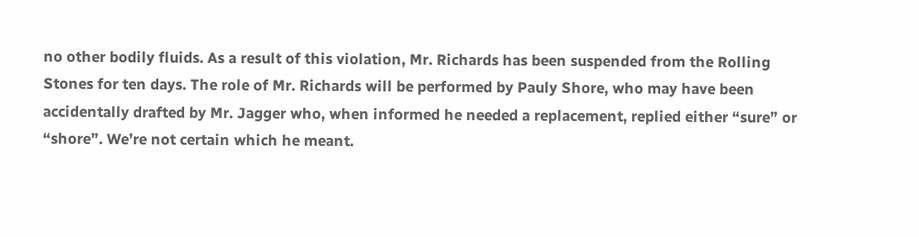no other bodily fluids. As a result of this violation, Mr. Richards has been suspended from the Rolling Stones for ten days. The role of Mr. Richards will be performed by Pauly Shore, who may have been accidentally drafted by Mr. Jagger who, when informed he needed a replacement, replied either “sure” or “shore”. We’re not certain which he meant.